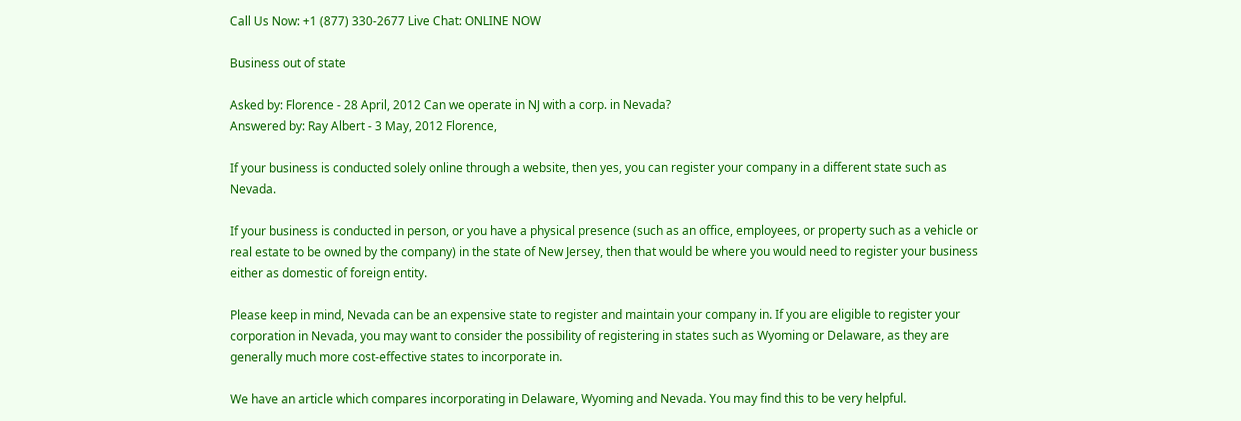Call Us Now: +1 (877) 330-2677 Live Chat: ONLINE NOW

Business out of state

Asked by: Florence - 28 April, 2012 Can we operate in NJ with a corp. in Nevada?
Answered by: Ray Albert - 3 May, 2012 Florence,

If your business is conducted solely online through a website, then yes, you can register your company in a different state such as Nevada.

If your business is conducted in person, or you have a physical presence (such as an office, employees, or property such as a vehicle or real estate to be owned by the company) in the state of New Jersey, then that would be where you would need to register your business either as domestic of foreign entity.

Please keep in mind, Nevada can be an expensive state to register and maintain your company in. If you are eligible to register your corporation in Nevada, you may want to consider the possibility of registering in states such as Wyoming or Delaware, as they are generally much more cost-effective states to incorporate in.

We have an article which compares incorporating in Delaware, Wyoming and Nevada. You may find this to be very helpful.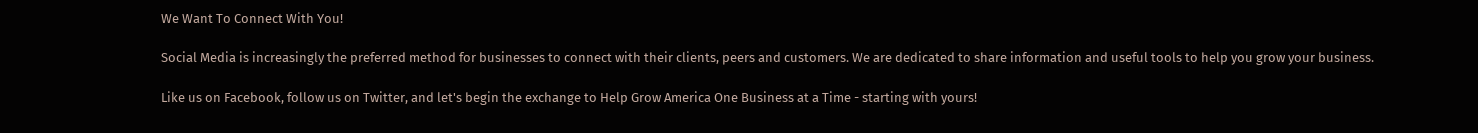We Want To Connect With You!

Social Media is increasingly the preferred method for businesses to connect with their clients, peers and customers. We are dedicated to share information and useful tools to help you grow your business.

Like us on Facebook, follow us on Twitter, and let's begin the exchange to Help Grow America One Business at a Time - starting with yours!